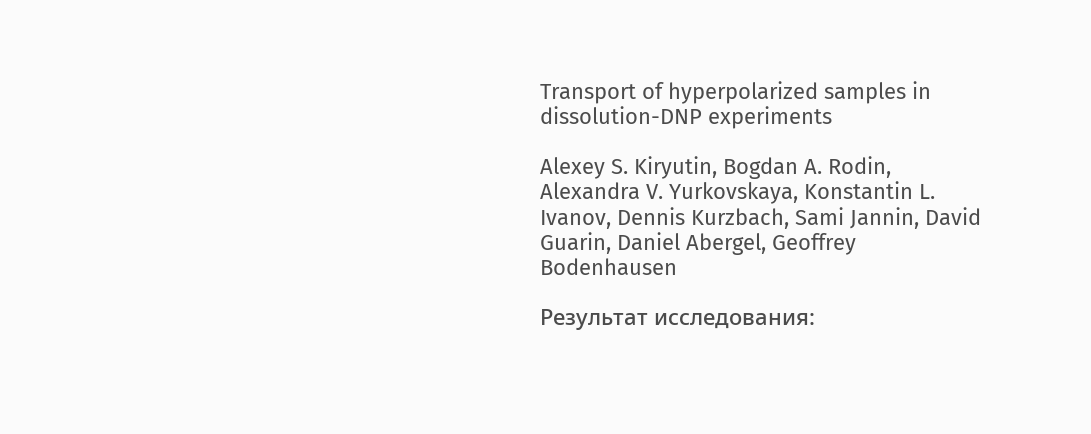Transport of hyperpolarized samples in dissolution-DNP experiments

Alexey S. Kiryutin, Bogdan A. Rodin, Alexandra V. Yurkovskaya, Konstantin L. Ivanov, Dennis Kurzbach, Sami Jannin, David Guarin, Daniel Abergel, Geoffrey Bodenhausen

Результат исследования: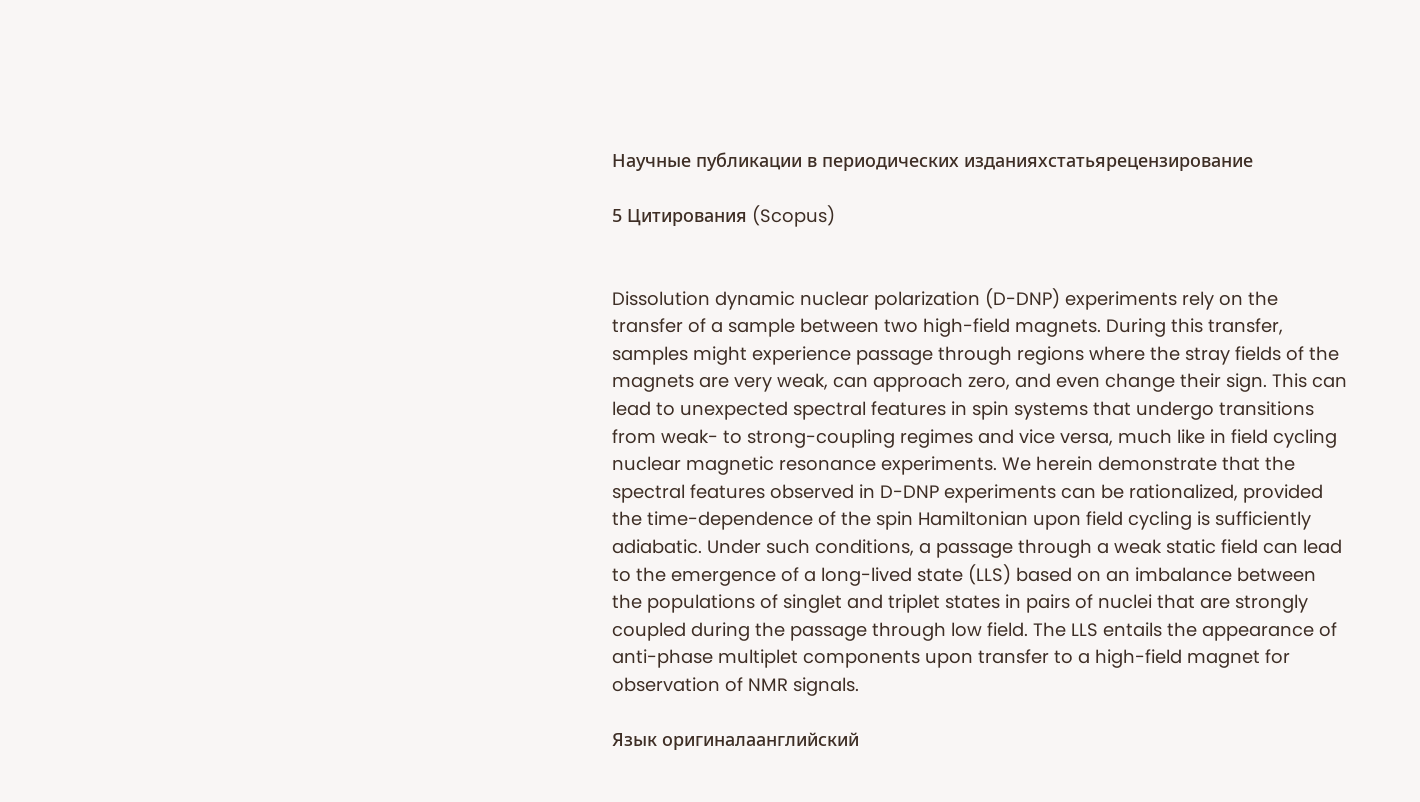Научные публикации в периодических изданияхстатьярецензирование

5 Цитирования (Scopus)


Dissolution dynamic nuclear polarization (D-DNP) experiments rely on the transfer of a sample between two high-field magnets. During this transfer, samples might experience passage through regions where the stray fields of the magnets are very weak, can approach zero, and even change their sign. This can lead to unexpected spectral features in spin systems that undergo transitions from weak- to strong-coupling regimes and vice versa, much like in field cycling nuclear magnetic resonance experiments. We herein demonstrate that the spectral features observed in D-DNP experiments can be rationalized, provided the time-dependence of the spin Hamiltonian upon field cycling is sufficiently adiabatic. Under such conditions, a passage through a weak static field can lead to the emergence of a long-lived state (LLS) based on an imbalance between the populations of singlet and triplet states in pairs of nuclei that are strongly coupled during the passage through low field. The LLS entails the appearance of anti-phase multiplet components upon transfer to a high-field magnet for observation of NMR signals.

Язык оригиналаанглийский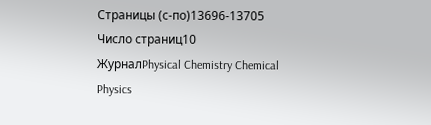Страницы (с-по)13696-13705
Число страниц10
ЖурналPhysical Chemistry Chemical Physics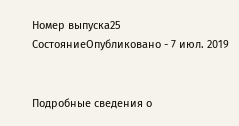Номер выпуска25
СостояниеОпубликовано - 7 июл. 2019


Подробные сведения о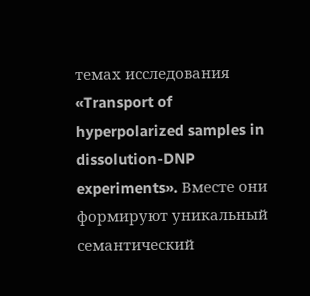темах исследования «Transport of hyperpolarized samples in dissolution-DNP experiments». Вместе они формируют уникальный семантический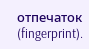отпечаток (fingerprint).